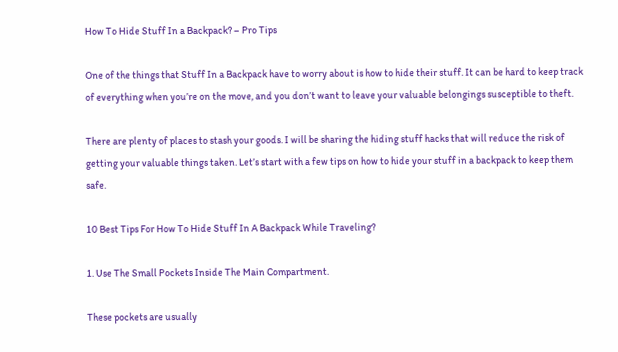How To Hide Stuff In a Backpack? – Pro Tips

One of the things that Stuff In a Backpack have to worry about is how to hide their stuff. It can be hard to keep track of everything when you’re on the move, and you don’t want to leave your valuable belongings susceptible to theft.

There are plenty of places to stash your goods. I will be sharing the hiding stuff hacks that will reduce the risk of getting your valuable things taken. Let’s start with a few tips on how to hide your stuff in a backpack to keep them safe.

10 Best Tips For How To Hide Stuff In A Backpack While Traveling?

1. Use The Small Pockets Inside The Main Compartment.

These pockets are usually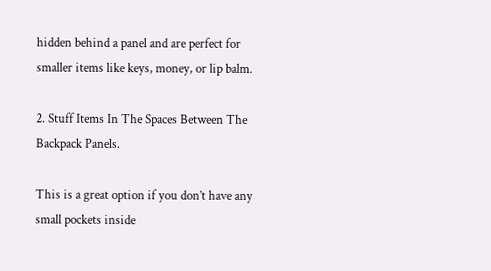hidden behind a panel and are perfect for smaller items like keys, money, or lip balm.

2. Stuff Items In The Spaces Between The Backpack Panels.

This is a great option if you don’t have any small pockets inside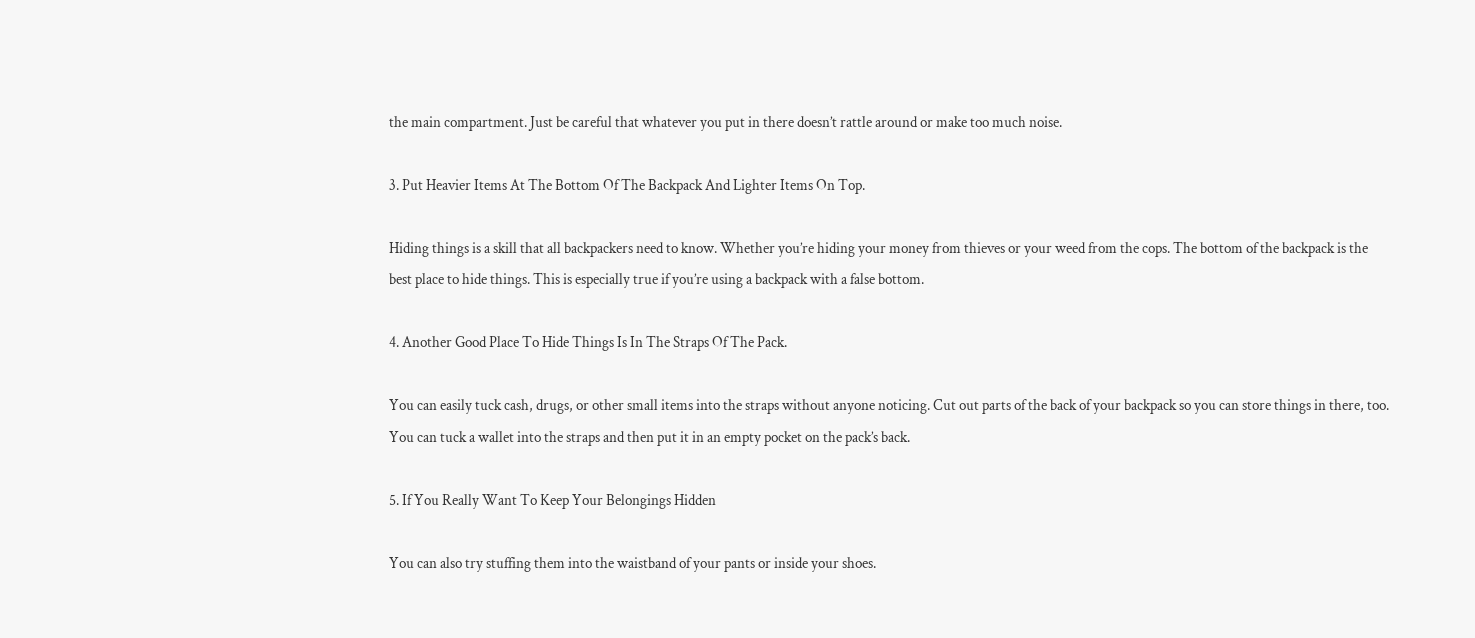the main compartment. Just be careful that whatever you put in there doesn’t rattle around or make too much noise.

3. Put Heavier Items At The Bottom Of The Backpack And Lighter Items On Top.

Hiding things is a skill that all backpackers need to know. Whether you’re hiding your money from thieves or your weed from the cops. The bottom of the backpack is the best place to hide things. This is especially true if you’re using a backpack with a false bottom.

4. Another Good Place To Hide Things Is In The Straps Of The Pack.

You can easily tuck cash, drugs, or other small items into the straps without anyone noticing. Cut out parts of the back of your backpack so you can store things in there, too. You can tuck a wallet into the straps and then put it in an empty pocket on the pack’s back.

5. If You Really Want To Keep Your Belongings Hidden

You can also try stuffing them into the waistband of your pants or inside your shoes.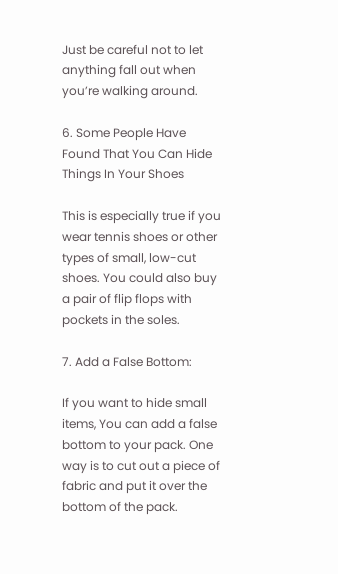Just be careful not to let anything fall out when you’re walking around.

6. Some People Have Found That You Can Hide Things In Your Shoes

This is especially true if you wear tennis shoes or other types of small, low-cut shoes. You could also buy a pair of flip flops with pockets in the soles.

7. Add a False Bottom:

If you want to hide small items, You can add a false bottom to your pack. One way is to cut out a piece of fabric and put it over the bottom of the pack.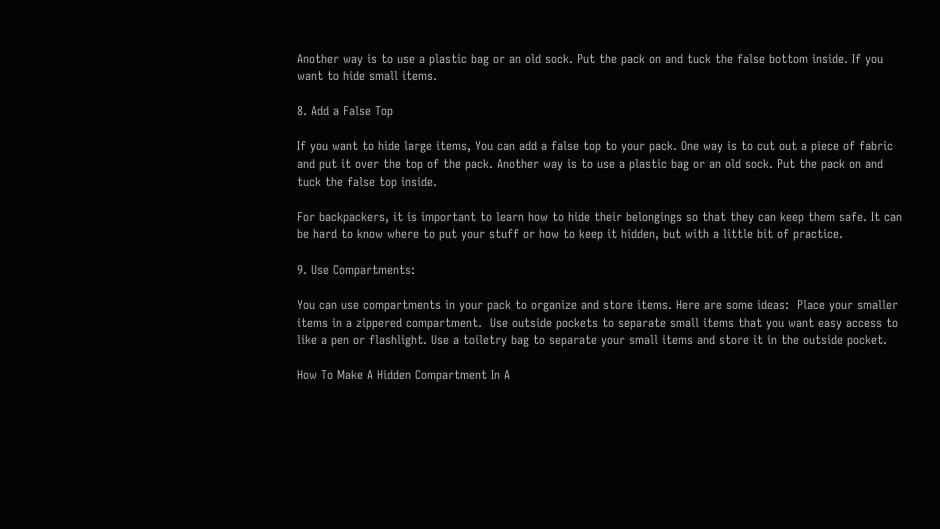Another way is to use a plastic bag or an old sock. Put the pack on and tuck the false bottom inside. If you want to hide small items.

8. Add a False Top

If you want to hide large items, You can add a false top to your pack. One way is to cut out a piece of fabric and put it over the top of the pack. Another way is to use a plastic bag or an old sock. Put the pack on and tuck the false top inside.

For backpackers, it is important to learn how to hide their belongings so that they can keep them safe. It can be hard to know where to put your stuff or how to keep it hidden, but with a little bit of practice.

9. Use Compartments:

You can use compartments in your pack to organize and store items. Here are some ideas:  Place your smaller items in a zippered compartment.  Use outside pockets to separate small items that you want easy access to like a pen or flashlight. Use a toiletry bag to separate your small items and store it in the outside pocket.

How To Make A Hidden Compartment In A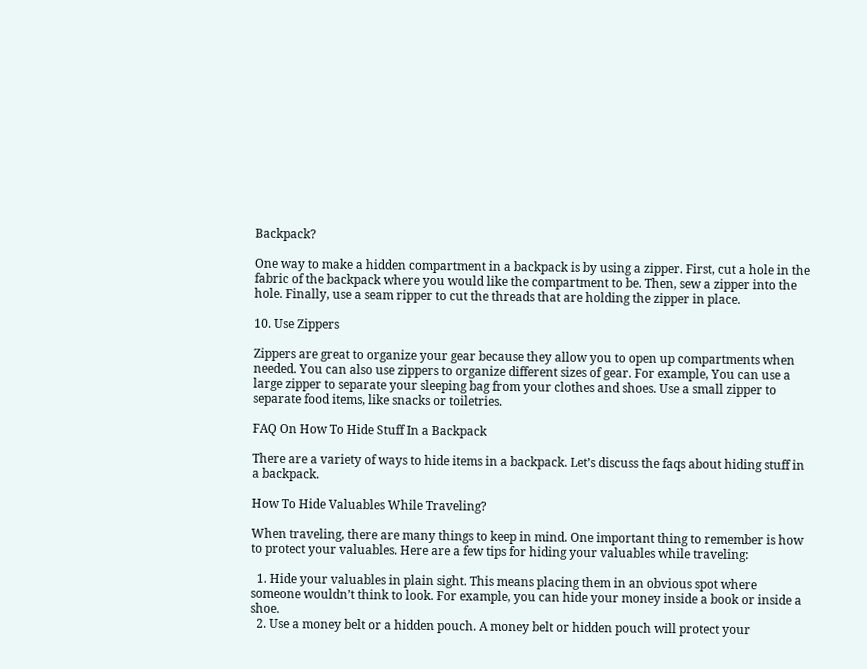Backpack?

One way to make a hidden compartment in a backpack is by using a zipper. First, cut a hole in the fabric of the backpack where you would like the compartment to be. Then, sew a zipper into the hole. Finally, use a seam ripper to cut the threads that are holding the zipper in place.

10. Use Zippers

Zippers are great to organize your gear because they allow you to open up compartments when needed. You can also use zippers to organize different sizes of gear. For example, You can use a large zipper to separate your sleeping bag from your clothes and shoes. Use a small zipper to separate food items, like snacks or toiletries.

FAQ On How To Hide Stuff In a Backpack

There are a variety of ways to hide items in a backpack. Let’s discuss the faqs about hiding stuff in a backpack.

How To Hide Valuables While Traveling?

When traveling, there are many things to keep in mind. One important thing to remember is how to protect your valuables. Here are a few tips for hiding your valuables while traveling:

  1. Hide your valuables in plain sight. This means placing them in an obvious spot where someone wouldn’t think to look. For example, you can hide your money inside a book or inside a shoe.
  2. Use a money belt or a hidden pouch. A money belt or hidden pouch will protect your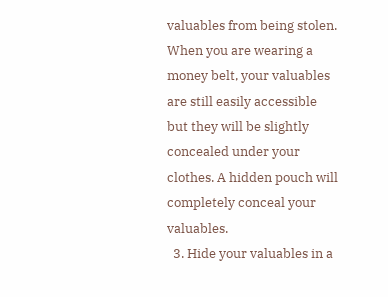valuables from being stolen. When you are wearing a money belt, your valuables are still easily accessible but they will be slightly concealed under your clothes. A hidden pouch will completely conceal your valuables.
  3. Hide your valuables in a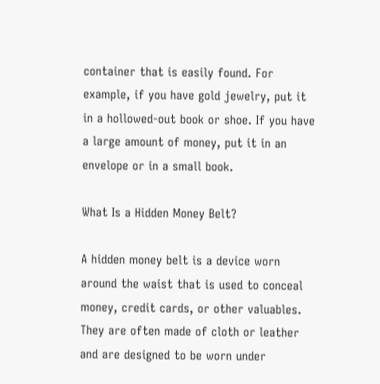container that is easily found. For example, if you have gold jewelry, put it in a hollowed-out book or shoe. If you have a large amount of money, put it in an envelope or in a small book.

What Is a Hidden Money Belt?

A hidden money belt is a device worn around the waist that is used to conceal money, credit cards, or other valuables. They are often made of cloth or leather and are designed to be worn under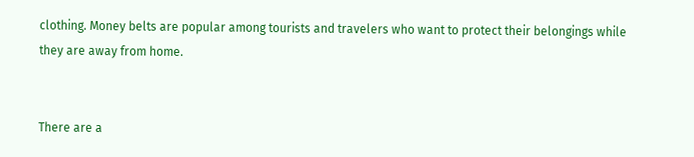clothing. Money belts are popular among tourists and travelers who want to protect their belongings while they are away from home.


There are a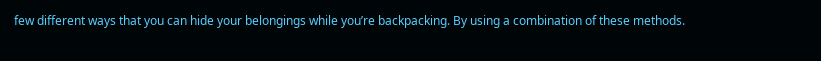few different ways that you can hide your belongings while you’re backpacking. By using a combination of these methods.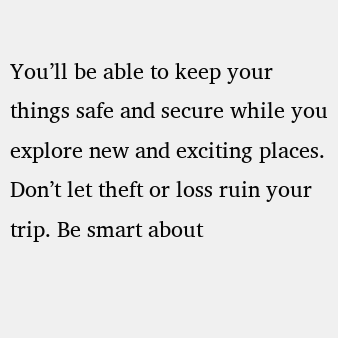You’ll be able to keep your things safe and secure while you explore new and exciting places. Don’t let theft or loss ruin your trip. Be smart about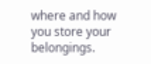where and how you store your belongings.